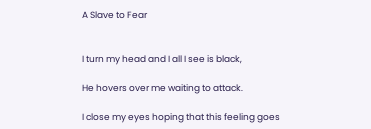A Slave to Fear


I turn my head and I all I see is black,

He hovers over me waiting to attack.

I close my eyes hoping that this feeling goes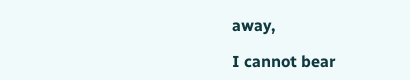away,

I cannot bear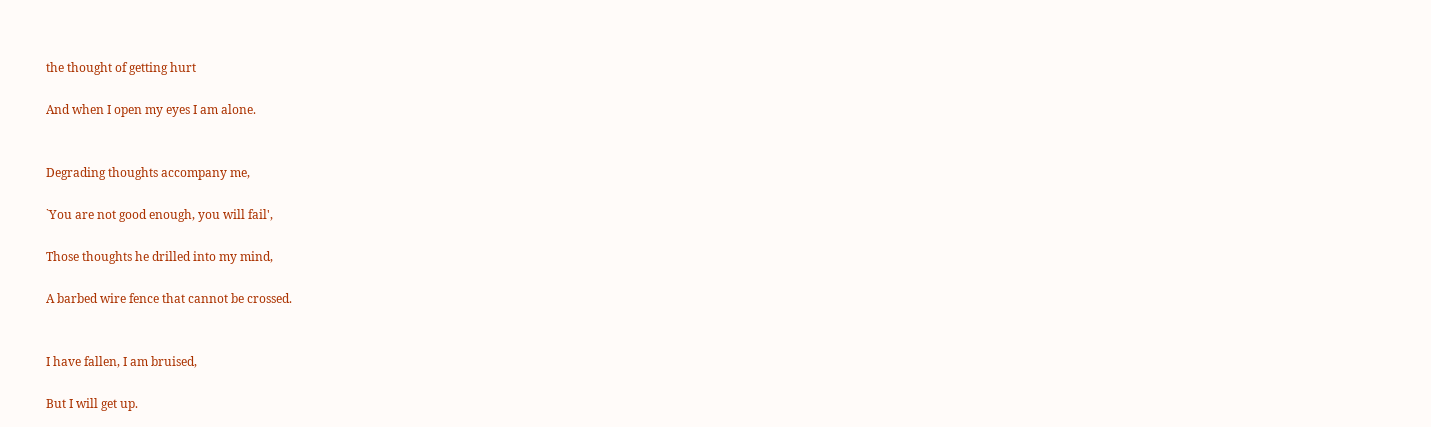the thought of getting hurt

And when I open my eyes I am alone.


Degrading thoughts accompany me,

`You are not good enough, you will fail',

Those thoughts he drilled into my mind,

A barbed wire fence that cannot be crossed.


I have fallen, I am bruised,

But I will get up.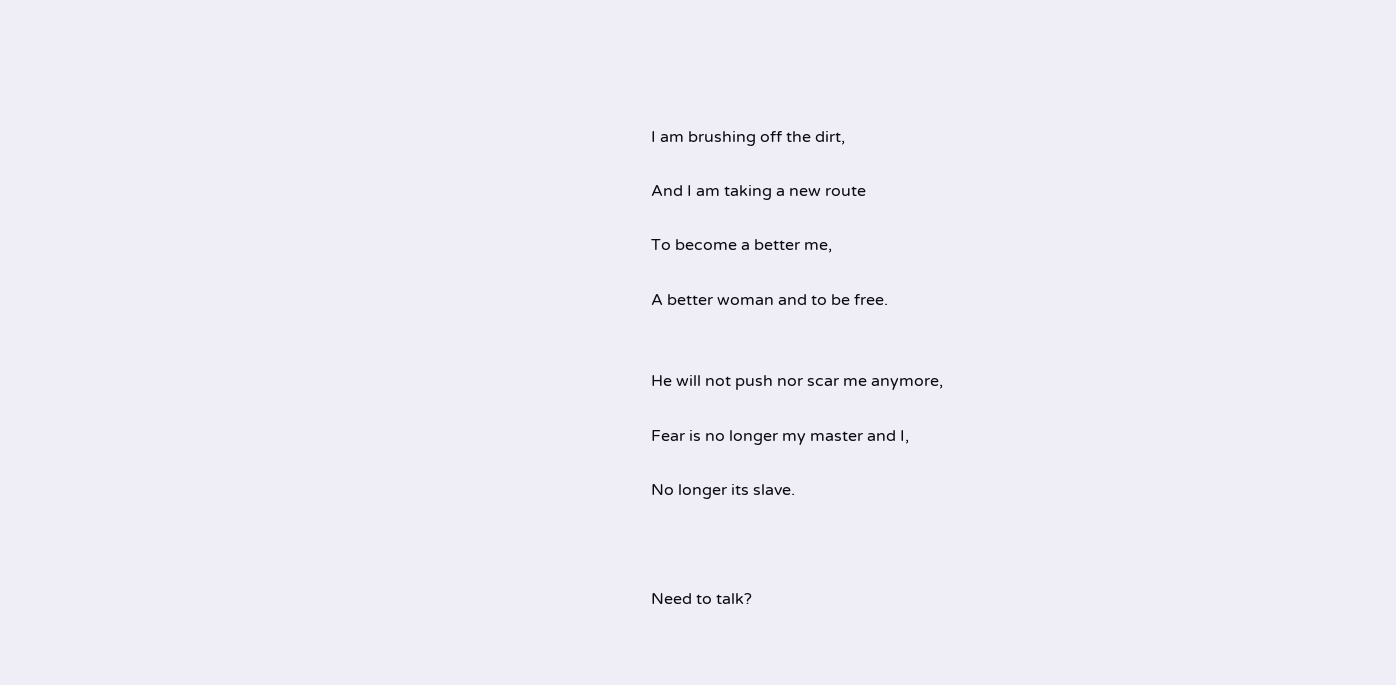I am brushing off the dirt,

And I am taking a new route

To become a better me,

A better woman and to be free.


He will not push nor scar me anymore,

Fear is no longer my master and I,

No longer its slave.



Need to talk?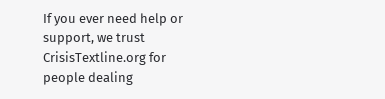If you ever need help or support, we trust CrisisTextline.org for people dealing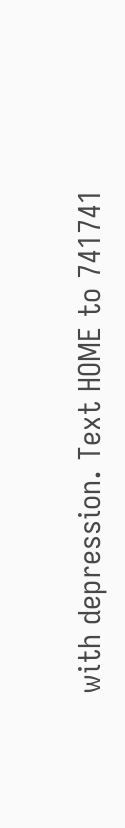with depression. Text HOME to 741741